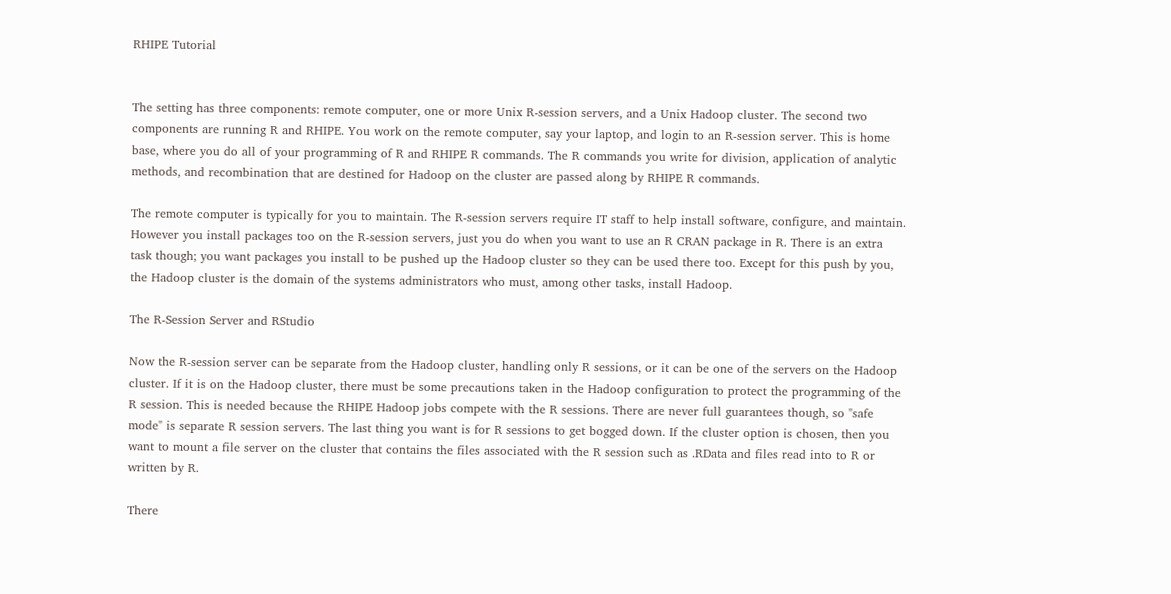RHIPE Tutorial


The setting has three components: remote computer, one or more Unix R-session servers, and a Unix Hadoop cluster. The second two components are running R and RHIPE. You work on the remote computer, say your laptop, and login to an R-session server. This is home base, where you do all of your programming of R and RHIPE R commands. The R commands you write for division, application of analytic methods, and recombination that are destined for Hadoop on the cluster are passed along by RHIPE R commands.

The remote computer is typically for you to maintain. The R-session servers require IT staff to help install software, configure, and maintain. However you install packages too on the R-session servers, just you do when you want to use an R CRAN package in R. There is an extra task though; you want packages you install to be pushed up the Hadoop cluster so they can be used there too. Except for this push by you, the Hadoop cluster is the domain of the systems administrators who must, among other tasks, install Hadoop.

The R-Session Server and RStudio

Now the R-session server can be separate from the Hadoop cluster, handling only R sessions, or it can be one of the servers on the Hadoop cluster. If it is on the Hadoop cluster, there must be some precautions taken in the Hadoop configuration to protect the programming of the R session. This is needed because the RHIPE Hadoop jobs compete with the R sessions. There are never full guarantees though, so "safe mode" is separate R session servers. The last thing you want is for R sessions to get bogged down. If the cluster option is chosen, then you want to mount a file server on the cluster that contains the files associated with the R session such as .RData and files read into to R or written by R.

There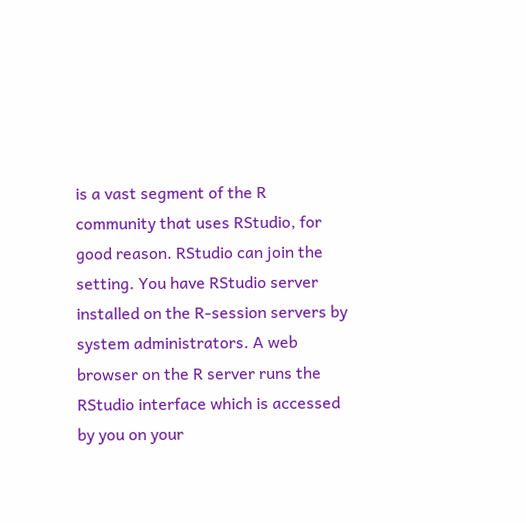is a vast segment of the R community that uses RStudio, for good reason. RStudio can join the setting. You have RStudio server installed on the R-session servers by system administrators. A web browser on the R server runs the RStudio interface which is accessed by you on your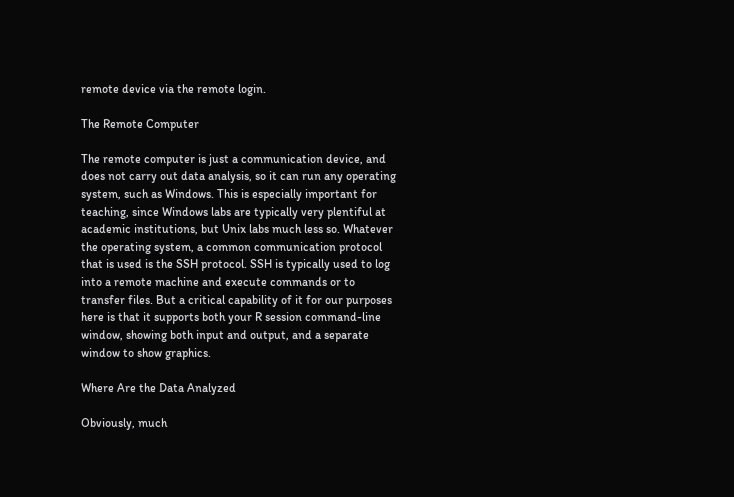remote device via the remote login.

The Remote Computer

The remote computer is just a communication device, and does not carry out data analysis, so it can run any operating system, such as Windows. This is especially important for teaching, since Windows labs are typically very plentiful at academic institutions, but Unix labs much less so. Whatever the operating system, a common communication protocol that is used is the SSH protocol. SSH is typically used to log into a remote machine and execute commands or to transfer files. But a critical capability of it for our purposes here is that it supports both your R session command-line window, showing both input and output, and a separate window to show graphics.

Where Are the Data Analyzed

Obviously, much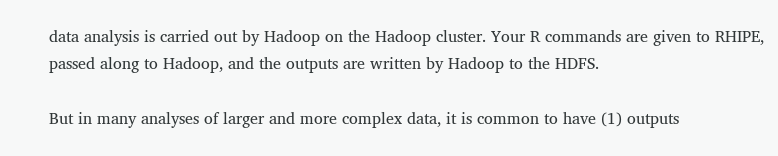data analysis is carried out by Hadoop on the Hadoop cluster. Your R commands are given to RHIPE, passed along to Hadoop, and the outputs are written by Hadoop to the HDFS.

But in many analyses of larger and more complex data, it is common to have (1) outputs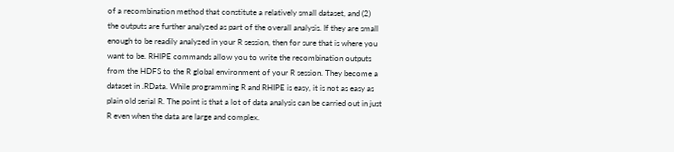of a recombination method that constitute a relatively small dataset, and (2) the outputs are further analyzed as part of the overall analysis. If they are small enough to be readily analyzed in your R session, then for sure that is where you want to be. RHIPE commands allow you to write the recombination outputs from the HDFS to the R global environment of your R session. They become a dataset in .RData. While programming R and RHIPE is easy, it is not as easy as plain old serial R. The point is that a lot of data analysis can be carried out in just R even when the data are large and complex.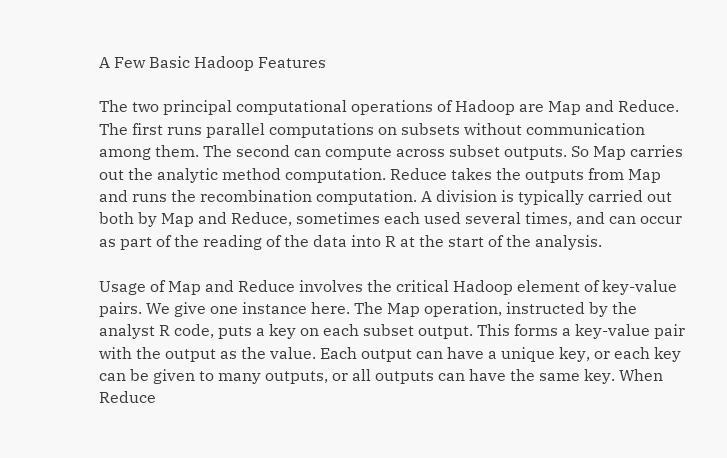A Few Basic Hadoop Features

The two principal computational operations of Hadoop are Map and Reduce. The first runs parallel computations on subsets without communication among them. The second can compute across subset outputs. So Map carries out the analytic method computation. Reduce takes the outputs from Map and runs the recombination computation. A division is typically carried out both by Map and Reduce, sometimes each used several times, and can occur as part of the reading of the data into R at the start of the analysis.

Usage of Map and Reduce involves the critical Hadoop element of key-value pairs. We give one instance here. The Map operation, instructed by the analyst R code, puts a key on each subset output. This forms a key-value pair with the output as the value. Each output can have a unique key, or each key can be given to many outputs, or all outputs can have the same key. When Reduce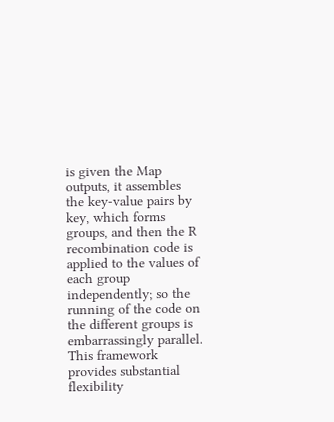is given the Map outputs, it assembles the key-value pairs by key, which forms groups, and then the R recombination code is applied to the values of each group independently; so the running of the code on the different groups is embarrassingly parallel. This framework provides substantial flexibility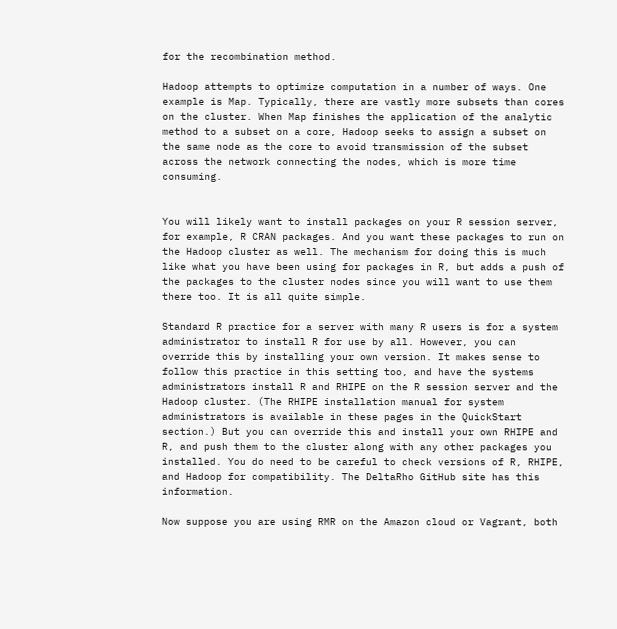for the recombination method.

Hadoop attempts to optimize computation in a number of ways. One example is Map. Typically, there are vastly more subsets than cores on the cluster. When Map finishes the application of the analytic method to a subset on a core, Hadoop seeks to assign a subset on the same node as the core to avoid transmission of the subset across the network connecting the nodes, which is more time consuming.


You will likely want to install packages on your R session server, for example, R CRAN packages. And you want these packages to run on the Hadoop cluster as well. The mechanism for doing this is much like what you have been using for packages in R, but adds a push of the packages to the cluster nodes since you will want to use them there too. It is all quite simple.

Standard R practice for a server with many R users is for a system administrator to install R for use by all. However, you can override this by installing your own version. It makes sense to follow this practice in this setting too, and have the systems administrators install R and RHIPE on the R session server and the Hadoop cluster. (The RHIPE installation manual for system administrators is available in these pages in the QuickStart section.) But you can override this and install your own RHIPE and R, and push them to the cluster along with any other packages you installed. You do need to be careful to check versions of R, RHIPE, and Hadoop for compatibility. The DeltaRho GitHub site has this information.

Now suppose you are using RMR on the Amazon cloud or Vagrant, both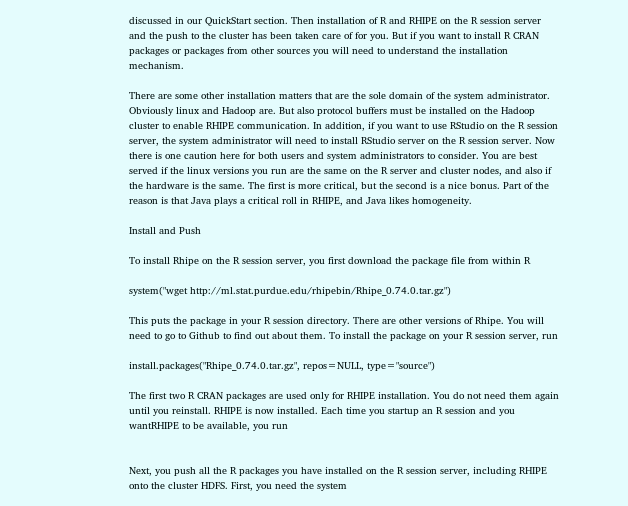discussed in our QuickStart section. Then installation of R and RHIPE on the R session server and the push to the cluster has been taken care of for you. But if you want to install R CRAN packages or packages from other sources you will need to understand the installation mechanism.

There are some other installation matters that are the sole domain of the system administrator. Obviously linux and Hadoop are. But also protocol buffers must be installed on the Hadoop cluster to enable RHIPE communication. In addition, if you want to use RStudio on the R session server, the system administrator will need to install RStudio server on the R session server. Now there is one caution here for both users and system administrators to consider. You are best served if the linux versions you run are the same on the R server and cluster nodes, and also if the hardware is the same. The first is more critical, but the second is a nice bonus. Part of the reason is that Java plays a critical roll in RHIPE, and Java likes homogeneity.

Install and Push

To install Rhipe on the R session server, you first download the package file from within R

system("wget http://ml.stat.purdue.edu/rhipebin/Rhipe_0.74.0.tar.gz")

This puts the package in your R session directory. There are other versions of Rhipe. You will need to go to Github to find out about them. To install the package on your R session server, run

install.packages("Rhipe_0.74.0.tar.gz", repos=NULL, type="source")

The first two R CRAN packages are used only for RHIPE installation. You do not need them again until you reinstall. RHIPE is now installed. Each time you startup an R session and you wantRHIPE to be available, you run


Next, you push all the R packages you have installed on the R session server, including RHIPE onto the cluster HDFS. First, you need the system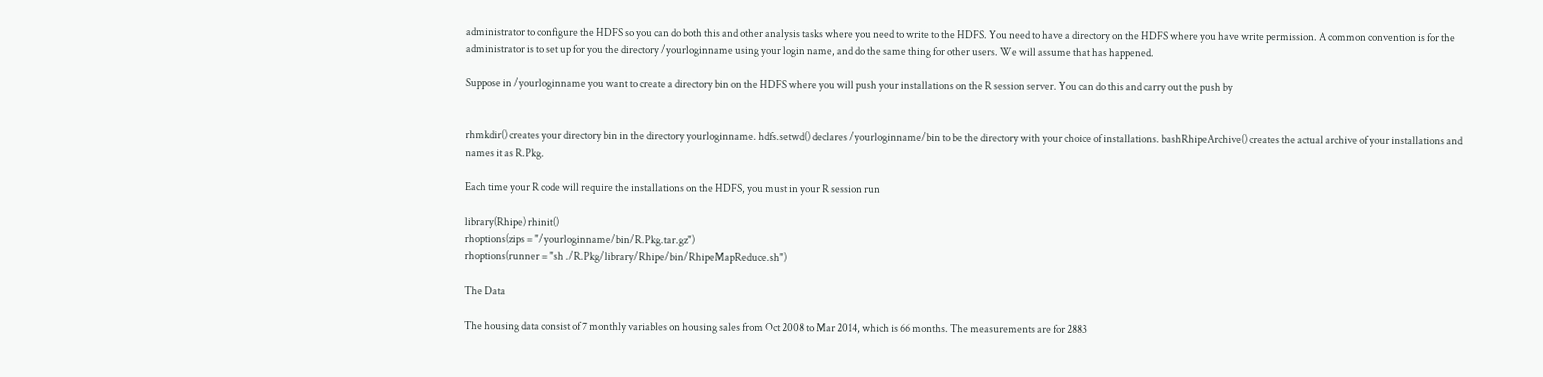administrator to configure the HDFS so you can do both this and other analysis tasks where you need to write to the HDFS. You need to have a directory on the HDFS where you have write permission. A common convention is for the administrator is to set up for you the directory /yourloginname using your login name, and do the same thing for other users. We will assume that has happened.

Suppose in /yourloginname you want to create a directory bin on the HDFS where you will push your installations on the R session server. You can do this and carry out the push by


rhmkdir() creates your directory bin in the directory yourloginname. hdfs.setwd() declares /yourloginname/bin to be the directory with your choice of installations. bashRhipeArchive() creates the actual archive of your installations and names it as R.Pkg.

Each time your R code will require the installations on the HDFS, you must in your R session run

library(Rhipe) rhinit()
rhoptions(zips = "/yourloginname/bin/R.Pkg.tar.gz")
rhoptions(runner = "sh ./R.Pkg/library/Rhipe/bin/RhipeMapReduce.sh")

The Data

The housing data consist of 7 monthly variables on housing sales from Oct 2008 to Mar 2014, which is 66 months. The measurements are for 2883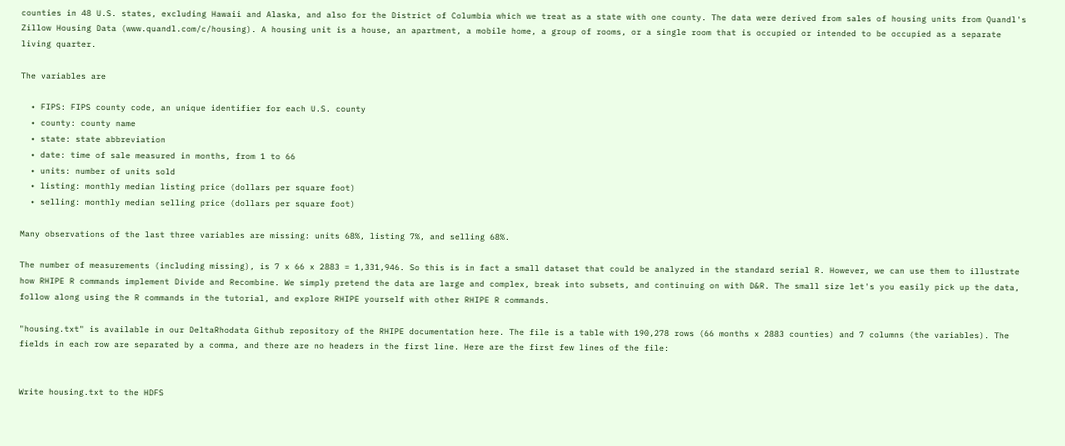counties in 48 U.S. states, excluding Hawaii and Alaska, and also for the District of Columbia which we treat as a state with one county. The data were derived from sales of housing units from Quandl's Zillow Housing Data (www.quandl.com/c/housing). A housing unit is a house, an apartment, a mobile home, a group of rooms, or a single room that is occupied or intended to be occupied as a separate living quarter.

The variables are

  • FIPS: FIPS county code, an unique identifier for each U.S. county
  • county: county name
  • state: state abbreviation
  • date: time of sale measured in months, from 1 to 66
  • units: number of units sold
  • listing: monthly median listing price (dollars per square foot)
  • selling: monthly median selling price (dollars per square foot)

Many observations of the last three variables are missing: units 68%, listing 7%, and selling 68%.

The number of measurements (including missing), is 7 x 66 x 2883 = 1,331,946. So this is in fact a small dataset that could be analyzed in the standard serial R. However, we can use them to illustrate how RHIPE R commands implement Divide and Recombine. We simply pretend the data are large and complex, break into subsets, and continuing on with D&R. The small size let's you easily pick up the data, follow along using the R commands in the tutorial, and explore RHIPE yourself with other RHIPE R commands.

"housing.txt" is available in our DeltaRhodata Github repository of the RHIPE documentation here. The file is a table with 190,278 rows (66 months x 2883 counties) and 7 columns (the variables). The fields in each row are separated by a comma, and there are no headers in the first line. Here are the first few lines of the file:


Write housing.txt to the HDFS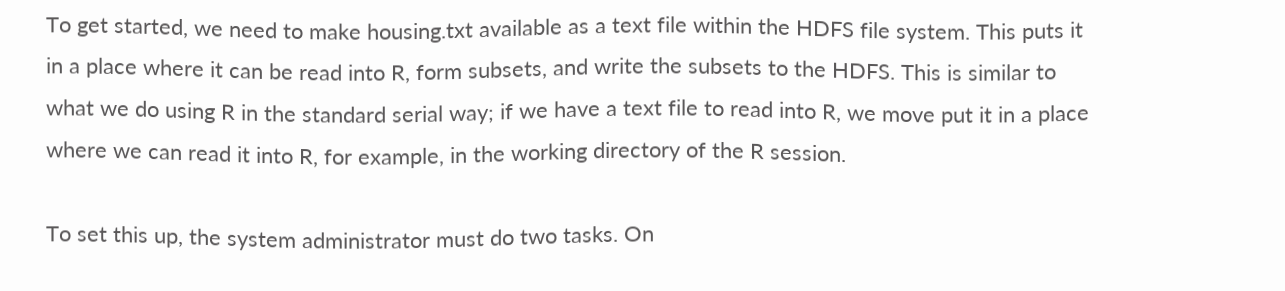To get started, we need to make housing.txt available as a text file within the HDFS file system. This puts it in a place where it can be read into R, form subsets, and write the subsets to the HDFS. This is similar to what we do using R in the standard serial way; if we have a text file to read into R, we move put it in a place where we can read it into R, for example, in the working directory of the R session.

To set this up, the system administrator must do two tasks. On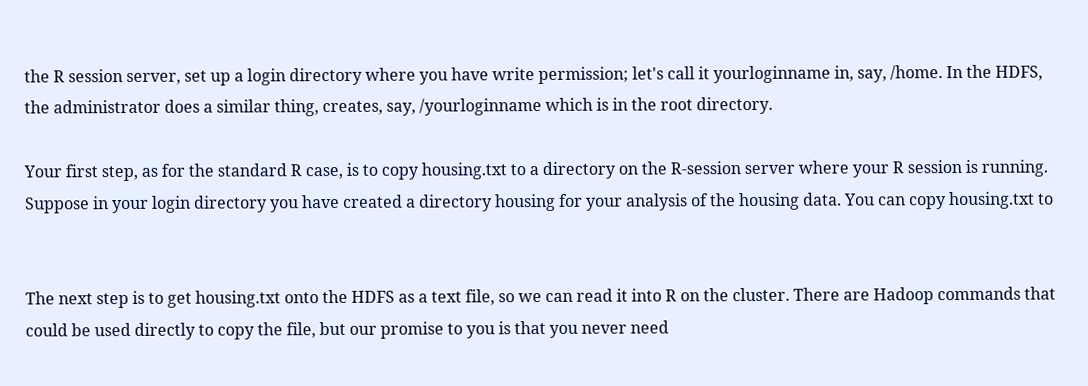the R session server, set up a login directory where you have write permission; let's call it yourloginname in, say, /home. In the HDFS, the administrator does a similar thing, creates, say, /yourloginname which is in the root directory.

Your first step, as for the standard R case, is to copy housing.txt to a directory on the R-session server where your R session is running. Suppose in your login directory you have created a directory housing for your analysis of the housing data. You can copy housing.txt to


The next step is to get housing.txt onto the HDFS as a text file, so we can read it into R on the cluster. There are Hadoop commands that could be used directly to copy the file, but our promise to you is that you never need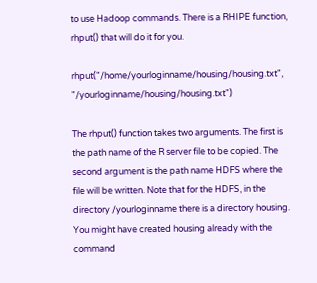to use Hadoop commands. There is a RHIPE function, rhput() that will do it for you.

rhput("/home/yourloginname/housing/housing.txt", "/yourloginname/housing/housing.txt")

The rhput() function takes two arguments. The first is the path name of the R server file to be copied. The second argument is the path name HDFS where the file will be written. Note that for the HDFS, in the directory /yourloginname there is a directory housing. You might have created housing already with the command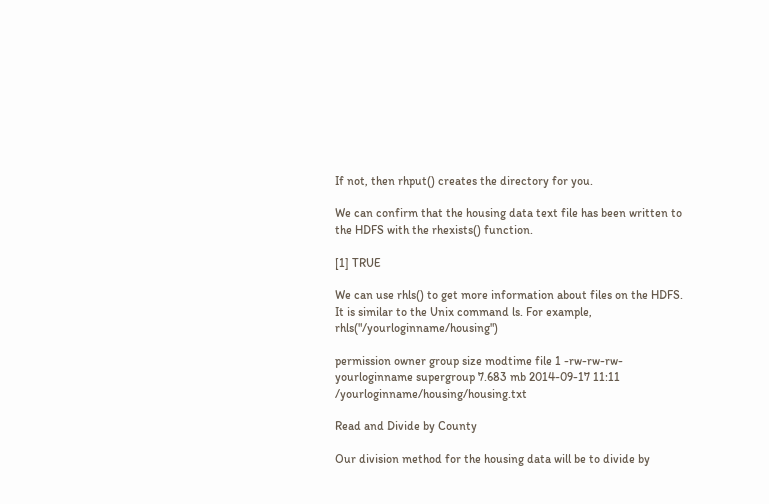If not, then rhput() creates the directory for you.

We can confirm that the housing data text file has been written to the HDFS with the rhexists() function.

[1] TRUE

We can use rhls() to get more information about files on the HDFS. It is similar to the Unix command ls. For example, rhls("/yourloginname/housing")

permission owner group size modtime file 1 -rw-rw-rw- yourloginname supergroup 7.683 mb 2014-09-17 11:11 /yourloginname/housing/housing.txt

Read and Divide by County

Our division method for the housing data will be to divide by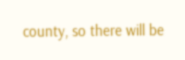county, so there will be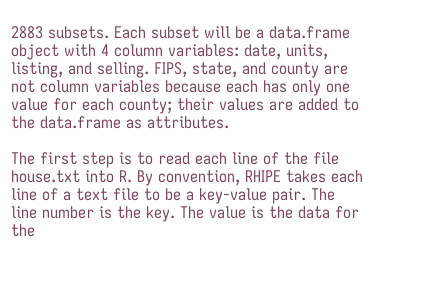2883 subsets. Each subset will be a data.frame object with 4 column variables: date, units, listing, and selling. FIPS, state, and county are not column variables because each has only one value for each county; their values are added to the data.frame as attributes.

The first step is to read each line of the file house.txt into R. By convention, RHIPE takes each line of a text file to be a key-value pair. The line number is the key. The value is the data for the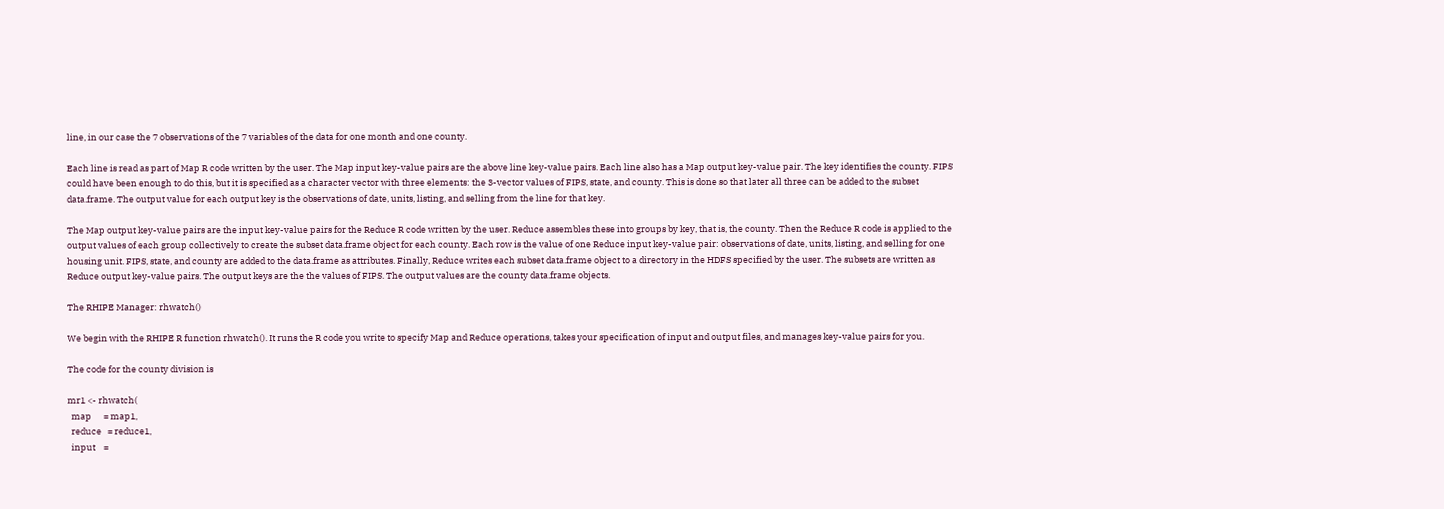line, in our case the 7 observations of the 7 variables of the data for one month and one county.

Each line is read as part of Map R code written by the user. The Map input key-value pairs are the above line key-value pairs. Each line also has a Map output key-value pair. The key identifies the county. FIPS could have been enough to do this, but it is specified as a character vector with three elements: the 3-vector values of FIPS, state, and county. This is done so that later all three can be added to the subset data.frame. The output value for each output key is the observations of date, units, listing, and selling from the line for that key.

The Map output key-value pairs are the input key-value pairs for the Reduce R code written by the user. Reduce assembles these into groups by key, that is, the county. Then the Reduce R code is applied to the output values of each group collectively to create the subset data.frame object for each county. Each row is the value of one Reduce input key-value pair: observations of date, units, listing, and selling for one housing unit. FIPS, state, and county are added to the data.frame as attributes. Finally, Reduce writes each subset data.frame object to a directory in the HDFS specified by the user. The subsets are written as Reduce output key-value pairs. The output keys are the the values of FIPS. The output values are the county data.frame objects.

The RHIPE Manager: rhwatch()

We begin with the RHIPE R function rhwatch(). It runs the R code you write to specify Map and Reduce operations, takes your specification of input and output files, and manages key-value pairs for you.

The code for the county division is

mr1 <- rhwatch(
  map      = map1,
  reduce   = reduce1,
  input    =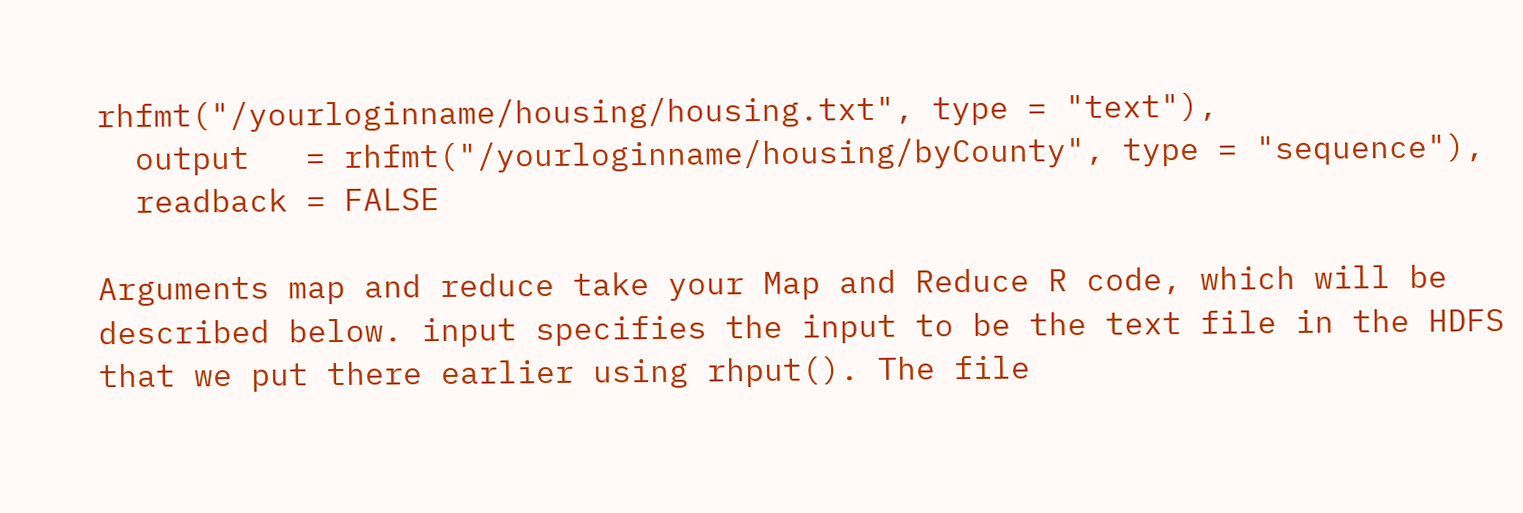rhfmt("/yourloginname/housing/housing.txt", type = "text"),
  output   = rhfmt("/yourloginname/housing/byCounty", type = "sequence"),
  readback = FALSE

Arguments map and reduce take your Map and Reduce R code, which will be described below. input specifies the input to be the text file in the HDFS that we put there earlier using rhput(). The file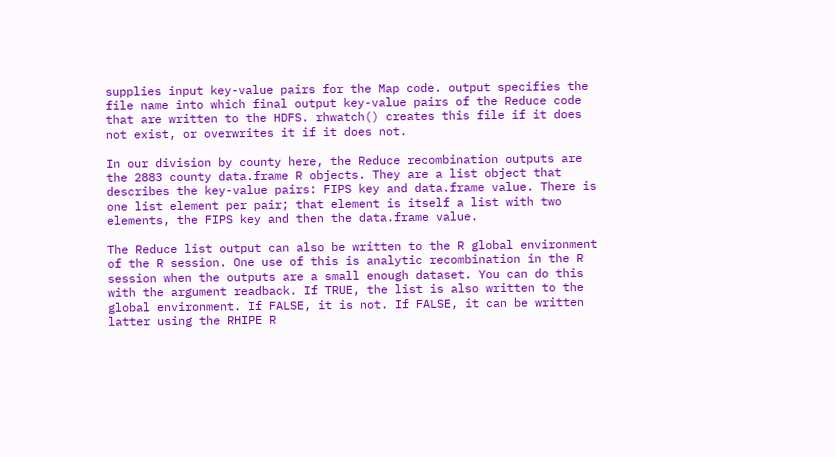supplies input key-value pairs for the Map code. output specifies the file name into which final output key-value pairs of the Reduce code that are written to the HDFS. rhwatch() creates this file if it does not exist, or overwrites it if it does not.

In our division by county here, the Reduce recombination outputs are the 2883 county data.frame R objects. They are a list object that describes the key-value pairs: FIPS key and data.frame value. There is one list element per pair; that element is itself a list with two elements, the FIPS key and then the data.frame value.

The Reduce list output can also be written to the R global environment of the R session. One use of this is analytic recombination in the R session when the outputs are a small enough dataset. You can do this with the argument readback. If TRUE, the list is also written to the global environment. If FALSE, it is not. If FALSE, it can be written latter using the RHIPE R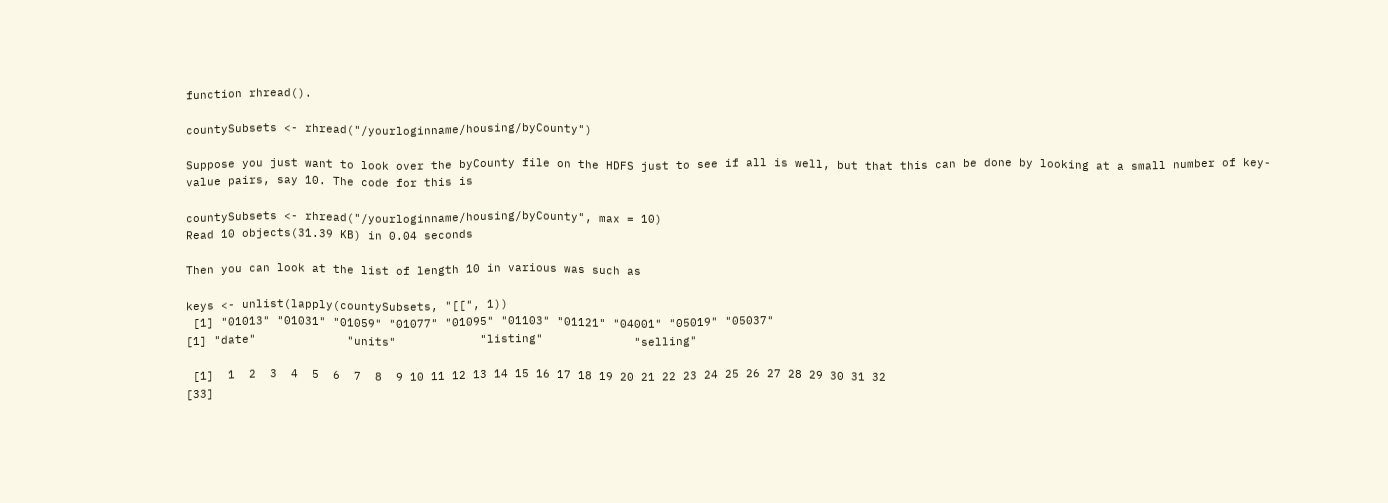function rhread().

countySubsets <- rhread("/yourloginname/housing/byCounty")

Suppose you just want to look over the byCounty file on the HDFS just to see if all is well, but that this can be done by looking at a small number of key-value pairs, say 10. The code for this is

countySubsets <- rhread("/yourloginname/housing/byCounty", max = 10)
Read 10 objects(31.39 KB) in 0.04 seconds

Then you can look at the list of length 10 in various was such as

keys <- unlist(lapply(countySubsets, "[[", 1))
 [1] "01013" "01031" "01059" "01077" "01095" "01103" "01121" "04001" "05019" "05037"
[1] "date"             "units"            "listing"             "selling"

 [1]  1  2  3  4  5  6  7  8  9 10 11 12 13 14 15 16 17 18 19 20 21 22 23 24 25 26 27 28 29 30 31 32
[33]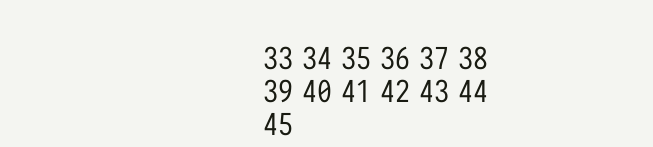33 34 35 36 37 38 39 40 41 42 43 44 45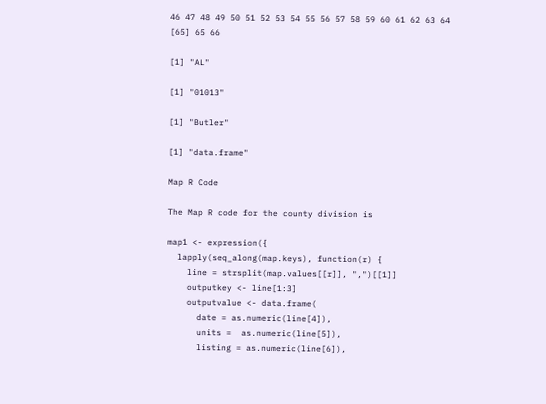46 47 48 49 50 51 52 53 54 55 56 57 58 59 60 61 62 63 64
[65] 65 66

[1] "AL"

[1] "01013"

[1] "Butler"

[1] "data.frame"

Map R Code

The Map R code for the county division is

map1 <- expression({
  lapply(seq_along(map.keys), function(r) {
    line = strsplit(map.values[[r]], ",")[[1]]
    outputkey <- line[1:3]
    outputvalue <- data.frame(
      date = as.numeric(line[4]),
      units =  as.numeric(line[5]),
      listing = as.numeric(line[6]),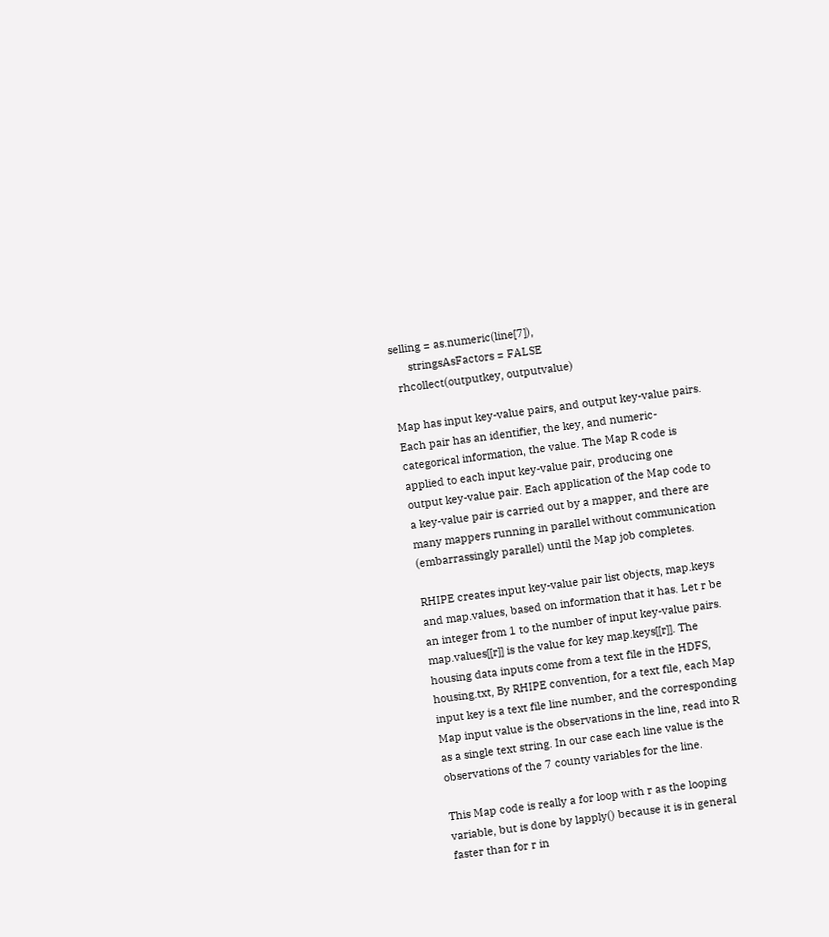selling = as.numeric(line[7]),
      stringsAsFactors = FALSE
  rhcollect(outputkey, outputvalue)

Map has input key-value pairs, and output key-value pairs. Each pair has an identifier, the key, and numeric-categorical information, the value. The Map R code is applied to each input key-value pair, producing one output key-value pair. Each application of the Map code to a key-value pair is carried out by a mapper, and there are many mappers running in parallel without communication (embarrassingly parallel) until the Map job completes.

RHIPE creates input key-value pair list objects, map.keys and map.values, based on information that it has. Let r be an integer from 1 to the number of input key-value pairs. map.values[[r]] is the value for key map.keys[[r]]. The housing data inputs come from a text file in the HDFS, housing.txt, By RHIPE convention, for a text file, each Map input key is a text file line number, and the corresponding Map input value is the observations in the line, read into R as a single text string. In our case each line value is the observations of the 7 county variables for the line.

This Map code is really a for loop with r as the looping variable, but is done by lapply() because it is in general faster than for r in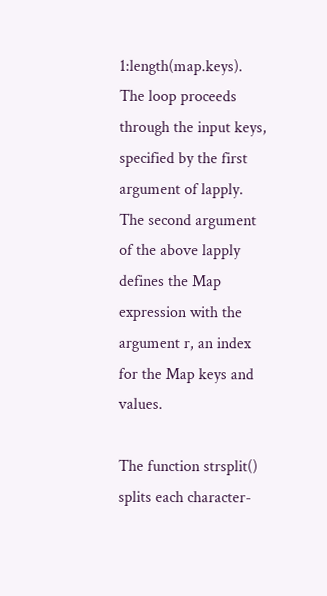1:length(map.keys). The loop proceeds through the input keys, specified by the first argument of lapply. The second argument of the above lapply defines the Map expression with the argument r, an index for the Map keys and values.

The function strsplit() splits each character-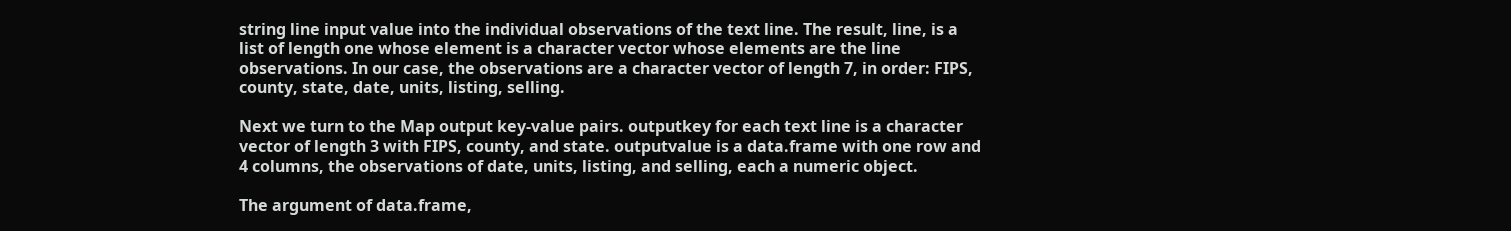string line input value into the individual observations of the text line. The result, line, is a list of length one whose element is a character vector whose elements are the line observations. In our case, the observations are a character vector of length 7, in order: FIPS, county, state, date, units, listing, selling.

Next we turn to the Map output key-value pairs. outputkey for each text line is a character vector of length 3 with FIPS, county, and state. outputvalue is a data.frame with one row and 4 columns, the observations of date, units, listing, and selling, each a numeric object.

The argument of data.frame,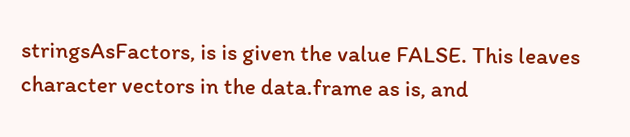stringsAsFactors, is is given the value FALSE. This leaves character vectors in the data.frame as is, and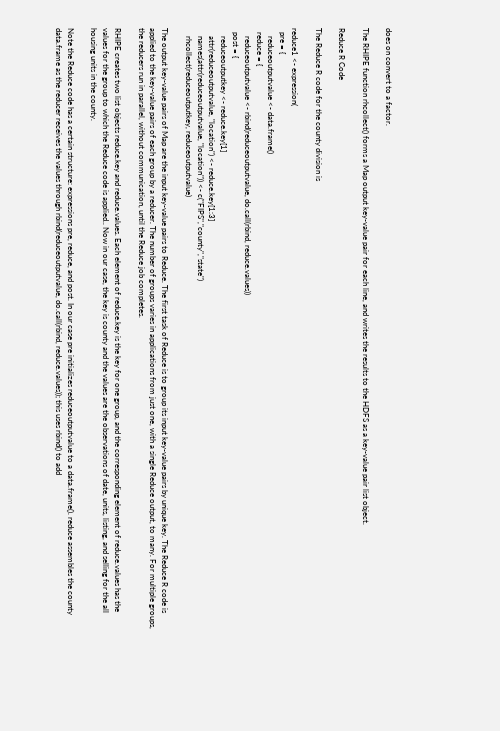does on convert to a factor.

The RHIPE function rhcollect() forms a Map output key-value pair for each line, and writes the results to the HDFS as a key-value pair list object.

Reduce R Code

The Reduce R code for the county division is

reduce1 <- expression(
  pre = {
    reduceoutputvalue <- data.frame()
  reduce = {
    reduceoutputvalue <- rbind(reduceoutputvalue, do.call(rbind, reduce.values))
  post = {
    reduceoutputkey <- reduce.key[1]
    attr(reduceoutputvalue, "location") <- reduce.key[1:3]
    names(attr(reduceoutputvalue, "location")) <- c("FIPS","county","state")
    rhcollect(reduceoutputkey, reduceoutputvalue)

The output key-value pairs of Map are the input key-value pairs to Reduce. The first task of Reduce is to group its input key-value pairs by unique key. The Reduce R code is applied to the key-value pairs of each group by a reducer. The number of groups varies in applications from just one, with a single Reduce output, to many. For multiple groups, the reducers run in parallel, without communication, until the Reduce job completes.

RHIPE creates two list objects reduce.key and reduce.values. Each element of reduce.key is the key for one group, and the corresponding element of reduce.values has the values for the group to which the Reduce code is applied.. Now in our case, the key is county and the values are the observations of date, units, listing, and selling for the all housing units in the county.

Note the Reduce code has a certain structure: expressions pre, reduce, and post. In our case pre initializes reduceoutputvalue to a data.frame(). reduce assembles the county data.frame as the reducer receives the values through rbind(reduceoutputvalue, do.call(rbind, reduce.values)); this uses rbind() to add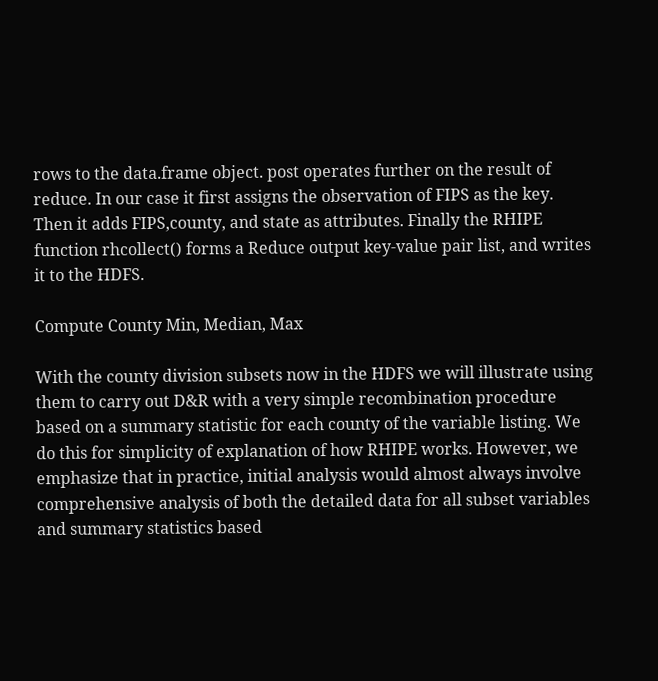rows to the data.frame object. post operates further on the result of reduce. In our case it first assigns the observation of FIPS as the key. Then it adds FIPS,county, and state as attributes. Finally the RHIPE function rhcollect() forms a Reduce output key-value pair list, and writes it to the HDFS.

Compute County Min, Median, Max

With the county division subsets now in the HDFS we will illustrate using them to carry out D&R with a very simple recombination procedure based on a summary statistic for each county of the variable listing. We do this for simplicity of explanation of how RHIPE works. However, we emphasize that in practice, initial analysis would almost always involve comprehensive analysis of both the detailed data for all subset variables and summary statistics based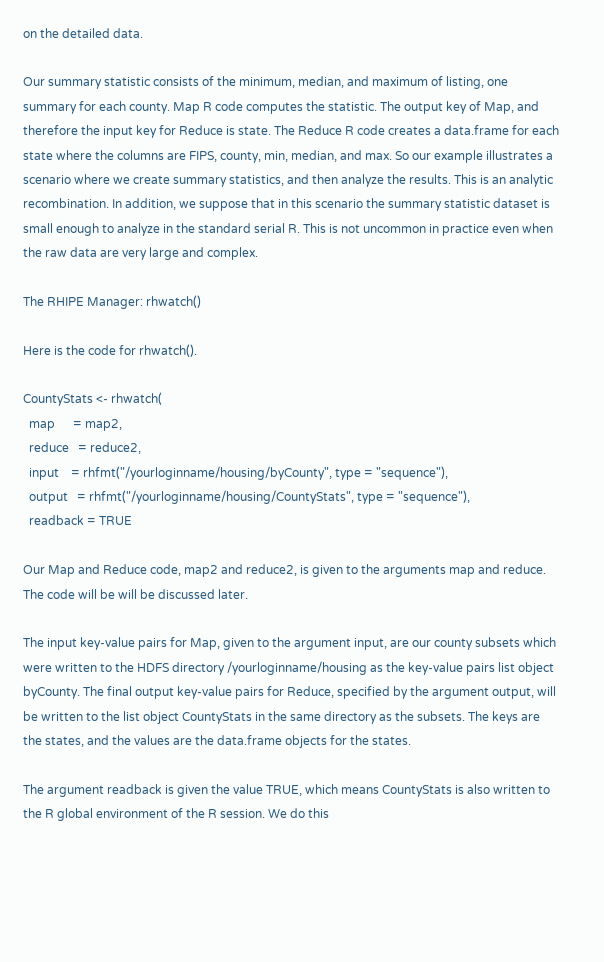on the detailed data.

Our summary statistic consists of the minimum, median, and maximum of listing, one summary for each county. Map R code computes the statistic. The output key of Map, and therefore the input key for Reduce is state. The Reduce R code creates a data.frame for each state where the columns are FIPS, county, min, median, and max. So our example illustrates a scenario where we create summary statistics, and then analyze the results. This is an analytic recombination. In addition, we suppose that in this scenario the summary statistic dataset is small enough to analyze in the standard serial R. This is not uncommon in practice even when the raw data are very large and complex.

The RHIPE Manager: rhwatch()

Here is the code for rhwatch().

CountyStats <- rhwatch(
  map      = map2,
  reduce   = reduce2,
  input    = rhfmt("/yourloginname/housing/byCounty", type = "sequence"),
  output   = rhfmt("/yourloginname/housing/CountyStats", type = "sequence"),
  readback = TRUE

Our Map and Reduce code, map2 and reduce2, is given to the arguments map and reduce. The code will be will be discussed later.

The input key-value pairs for Map, given to the argument input, are our county subsets which were written to the HDFS directory /yourloginname/housing as the key-value pairs list object byCounty. The final output key-value pairs for Reduce, specified by the argument output, will be written to the list object CountyStats in the same directory as the subsets. The keys are the states, and the values are the data.frame objects for the states.

The argument readback is given the value TRUE, which means CountyStats is also written to the R global environment of the R session. We do this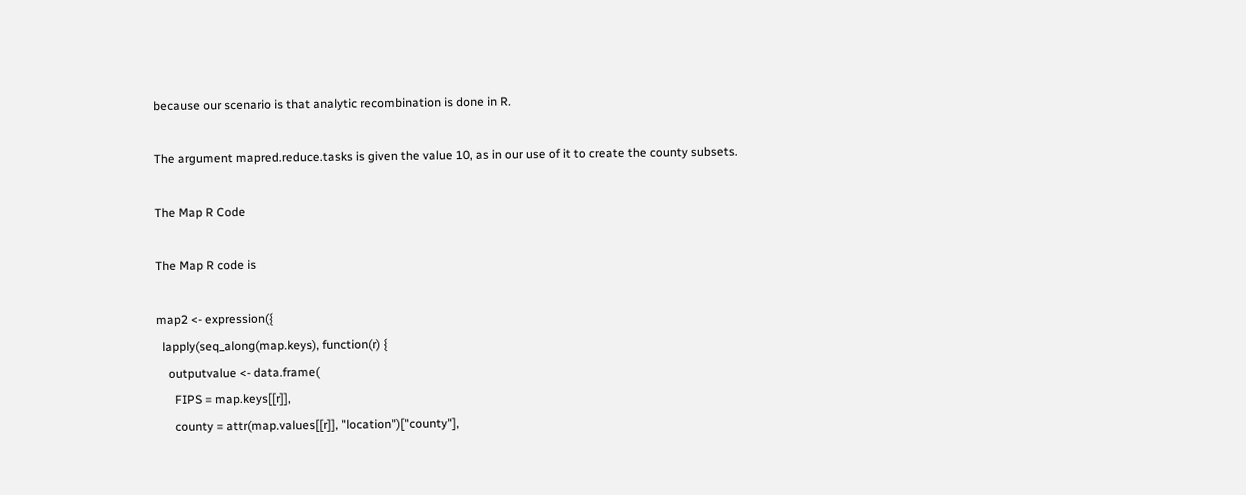because our scenario is that analytic recombination is done in R.

The argument mapred.reduce.tasks is given the value 10, as in our use of it to create the county subsets.

The Map R Code

The Map R code is

map2 <- expression({
  lapply(seq_along(map.keys), function(r) {
    outputvalue <- data.frame(
      FIPS = map.keys[[r]],
      county = attr(map.values[[r]], "location")["county"],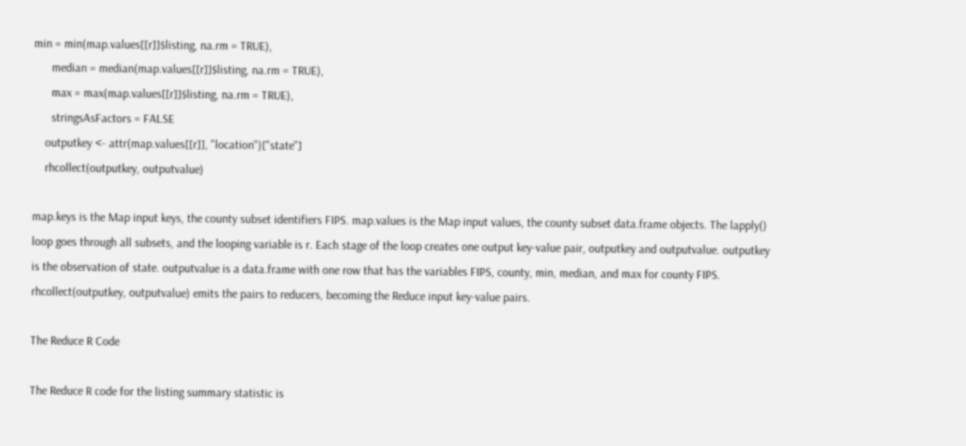min = min(map.values[[r]]$listing, na.rm = TRUE),
      median = median(map.values[[r]]$listing, na.rm = TRUE),
      max = max(map.values[[r]]$listing, na.rm = TRUE),
      stringsAsFactors = FALSE
    outputkey <- attr(map.values[[r]], "location")["state"]
    rhcollect(outputkey, outputvalue)

map.keys is the Map input keys, the county subset identifiers FIPS. map.values is the Map input values, the county subset data.frame objects. The lapply() loop goes through all subsets, and the looping variable is r. Each stage of the loop creates one output key-value pair, outputkey and outputvalue. outputkey is the observation of state. outputvalue is a data.frame with one row that has the variables FIPS, county, min, median, and max for county FIPS. rhcollect(outputkey, outputvalue) emits the pairs to reducers, becoming the Reduce input key-value pairs.

The Reduce R Code

The Reduce R code for the listing summary statistic is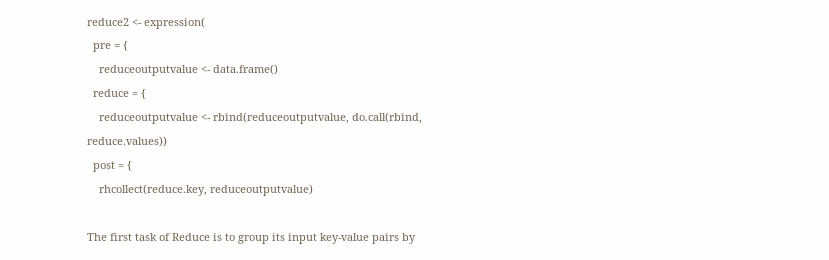reduce2 <- expression(
  pre = {
    reduceoutputvalue <- data.frame()
  reduce = {
    reduceoutputvalue <- rbind(reduceoutputvalue, do.call(rbind, reduce.values))
  post = {
    rhcollect(reduce.key, reduceoutputvalue)

The first task of Reduce is to group its input key-value pairs by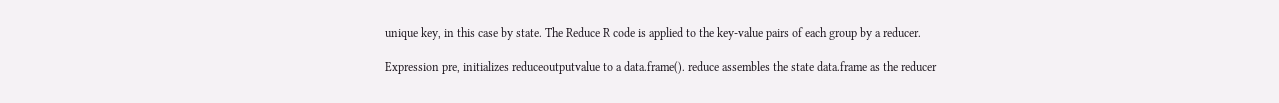unique key, in this case by state. The Reduce R code is applied to the key-value pairs of each group by a reducer.

Expression pre, initializes reduceoutputvalue to a data.frame(). reduce assembles the state data.frame as the reducer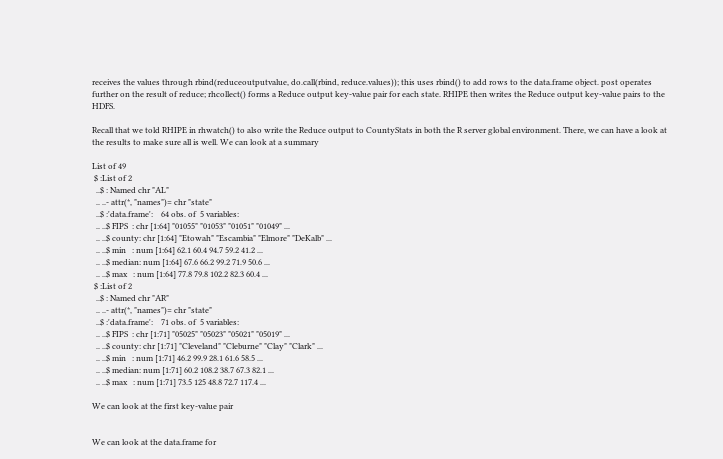receives the values through rbind(reduceoutputvalue, do.call(rbind, reduce.values)); this uses rbind() to add rows to the data.frame object. post operates further on the result of reduce; rhcollect() forms a Reduce output key-value pair for each state. RHIPE then writes the Reduce output key-value pairs to the HDFS.

Recall that we told RHIPE in rhwatch() to also write the Reduce output to CountyStats in both the R server global environment. There, we can have a look at the results to make sure all is well. We can look at a summary

List of 49
 $ :List of 2
  ..$ : Named chr "AL"
  .. ..- attr(*, "names")= chr "state"
  ..$ :'data.frame':    64 obs. of  5 variables:
  .. ..$ FIPS  : chr [1:64] "01055" "01053" "01051" "01049" ...
  .. ..$ county: chr [1:64] "Etowah" "Escambia" "Elmore" "DeKalb" ...
  .. ..$ min   : num [1:64] 62.1 60.4 94.7 59.2 41.2 ...
  .. ..$ median: num [1:64] 67.6 66.2 99.2 71.9 50.6 ...
  .. ..$ max   : num [1:64] 77.8 79.8 102.2 82.3 60.4 ...
 $ :List of 2
  ..$ : Named chr "AR"
  .. ..- attr(*, "names")= chr "state"
  ..$ :'data.frame':    71 obs. of  5 variables:
  .. ..$ FIPS  : chr [1:71] "05025" "05023" "05021" "05019" ...
  .. ..$ county: chr [1:71] "Cleveland" "Cleburne" "Clay" "Clark" ...
  .. ..$ min   : num [1:71] 46.2 99.9 28.1 61.6 58.5 ...
  .. ..$ median: num [1:71] 60.2 108.2 38.7 67.3 82.1 ...
  .. ..$ max   : num [1:71] 73.5 125 48.8 72.7 117.4 ...

We can look at the first key-value pair


We can look at the data.frame for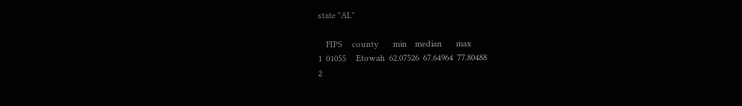state "AL"

    FIPS     county       min    median       max
1  01055     Etowah  62.07526  67.64964  77.80488
2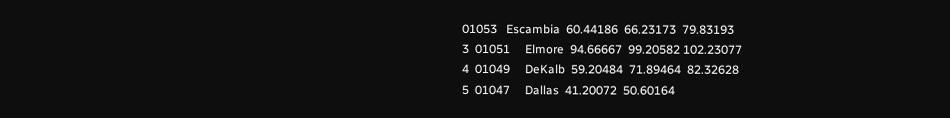01053   Escambia  60.44186  66.23173  79.83193
3  01051     Elmore  94.66667  99.20582 102.23077
4  01049     DeKalb  59.20484  71.89464  82.32628
5  01047     Dallas  41.20072  50.60164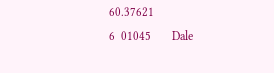60.37621
6  01045       Dale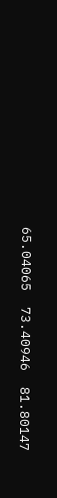65.04065  73.40946  81.80147